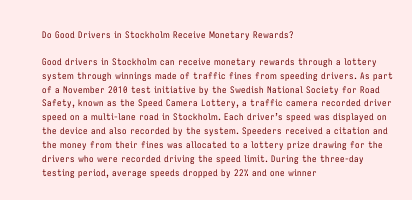Do Good Drivers in Stockholm Receive Monetary Rewards?

Good drivers in Stockholm can receive monetary rewards through a lottery system through winnings made of traffic fines from speeding drivers. As part of a November 2010 test initiative by the Swedish National Society for Road Safety, known as the Speed Camera Lottery, a traffic camera recorded driver speed on a multi-lane road in Stockholm. Each driver’s speed was displayed on the device and also recorded by the system. Speeders received a citation and the money from their fines was allocated to a lottery prize drawing for the drivers who were recorded driving the speed limit. During the three-day testing period, average speeds dropped by 22% and one winner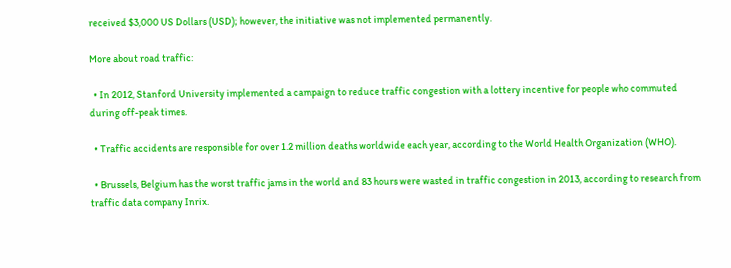received $3,000 US Dollars (USD); however, the initiative was not implemented permanently.

More about road traffic:

  • In 2012, Stanford University implemented a campaign to reduce traffic congestion with a lottery incentive for people who commuted during off-peak times.

  • Traffic accidents are responsible for over 1.2 million deaths worldwide each year, according to the World Health Organization (WHO).

  • Brussels, Belgium has the worst traffic jams in the world and 83 hours were wasted in traffic congestion in 2013, according to research from traffic data company Inrix.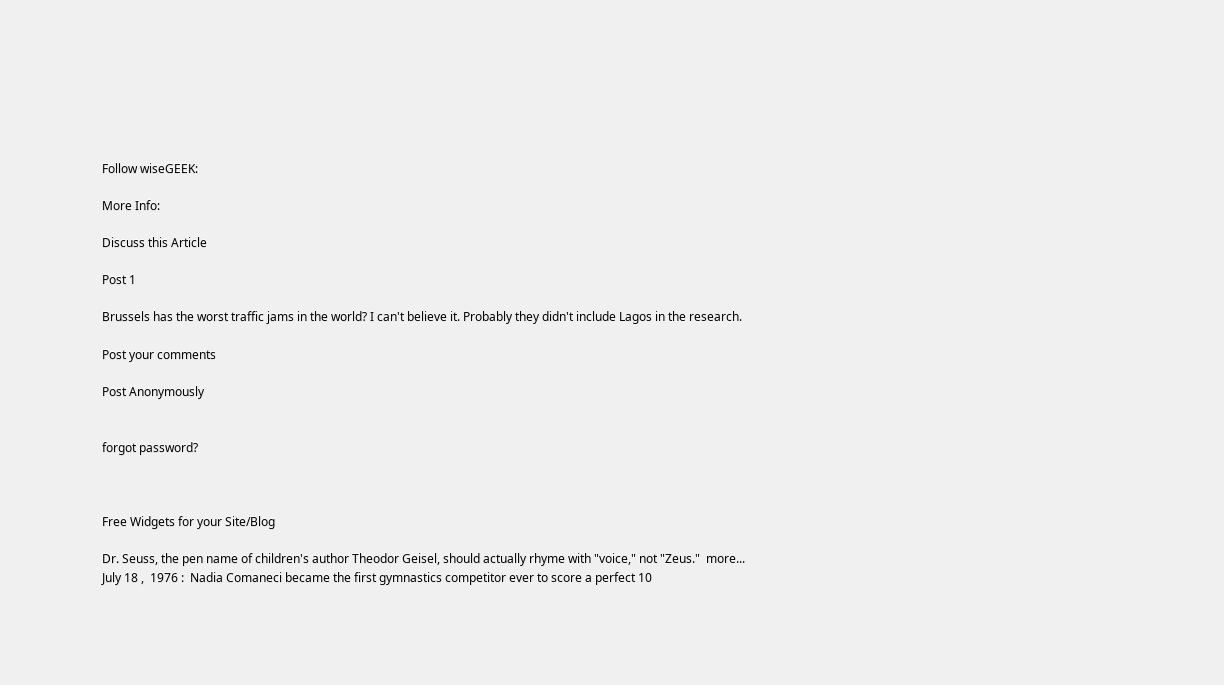Follow wiseGEEK:

More Info:

Discuss this Article

Post 1

Brussels has the worst traffic jams in the world? I can't believe it. Probably they didn't include Lagos in the research.

Post your comments

Post Anonymously


forgot password?



Free Widgets for your Site/Blog

Dr. Seuss, the pen name of children's author Theodor Geisel, should actually rhyme with "voice," not "Zeus."  more...
July 18 ,  1976 :  Nadia Comaneci became the first gymnastics competitor ever to score a perfect 10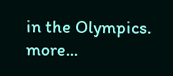in the Olympics.  more...